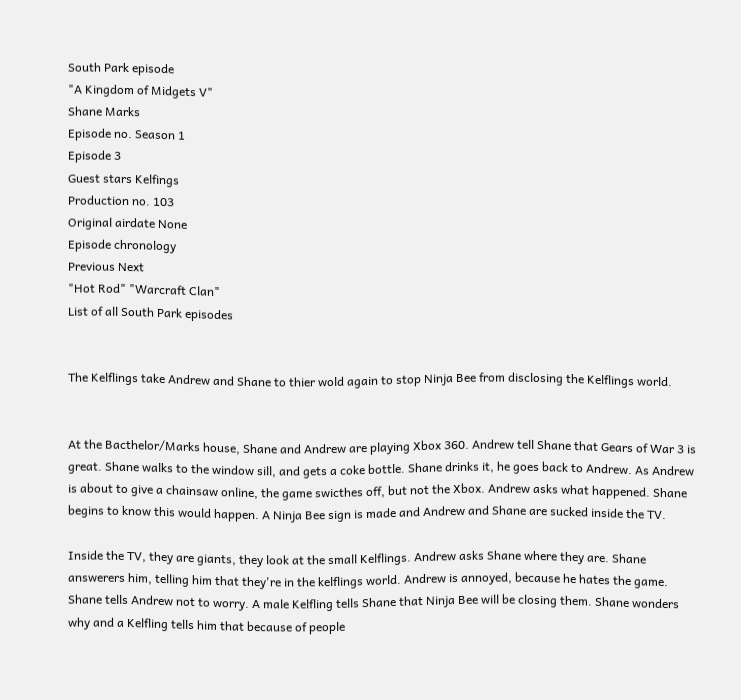South Park episode
"A Kingdom of Midgets V"
Shane Marks
Episode no. Season 1
Episode 3
Guest stars Kelfings
Production no. 103
Original airdate None
Episode chronology
Previous Next
"Hot Rod" "Warcraft Clan"
List of all South Park episodes


The Kelflings take Andrew and Shane to thier wold again to stop Ninja Bee from disclosing the Kelflings world.


At the Bacthelor/Marks house, Shane and Andrew are playing Xbox 360. Andrew tell Shane that Gears of War 3 is great. Shane walks to the window sill, and gets a coke bottle. Shane drinks it, he goes back to Andrew. As Andrew is about to give a chainsaw online, the game swicthes off, but not the Xbox. Andrew asks what happened. Shane begins to know this would happen. A Ninja Bee sign is made and Andrew and Shane are sucked inside the TV.

Inside the TV, they are giants, they look at the small Kelflings. Andrew asks Shane where they are. Shane answerers him, telling him that they're in the kelflings world. Andrew is annoyed, because he hates the game. Shane tells Andrew not to worry. A male Kelfling tells Shane that Ninja Bee will be closing them. Shane wonders why and a Kelfling tells him that because of people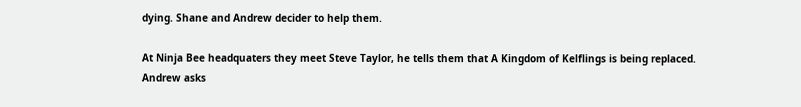dying. Shane and Andrew decider to help them.

At Ninja Bee headquaters they meet Steve Taylor, he tells them that A Kingdom of Kelflings is being replaced. Andrew asks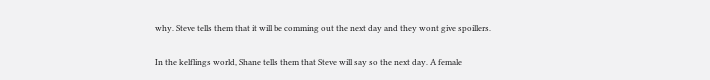why. Steve tells them that it will be comming out the next day and they wont give spoillers.

In the kelflings world, Shane tells them that Steve will say so the next day. A female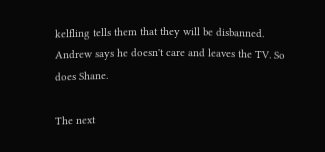kelfling tells them that they will be disbanned. Andrew says he doesn't care and leaves the TV. So does Shane.

The next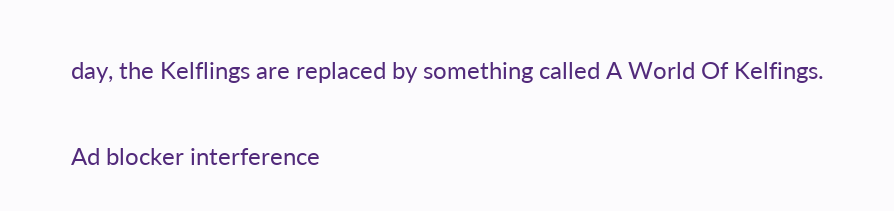day, the Kelflings are replaced by something called A World Of Kelfings.

Ad blocker interference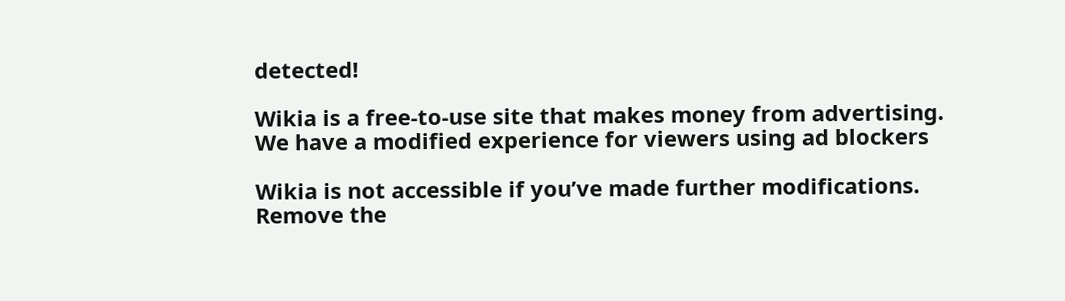detected!

Wikia is a free-to-use site that makes money from advertising. We have a modified experience for viewers using ad blockers

Wikia is not accessible if you’ve made further modifications. Remove the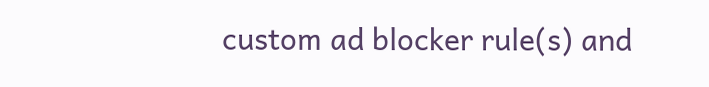custom ad blocker rule(s) and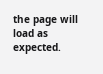the page will load as expected.